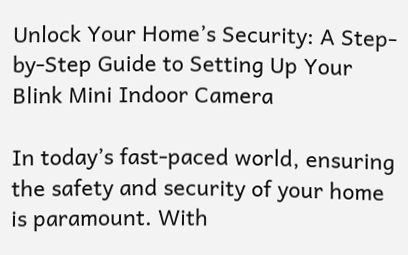Unlock Your Home’s Security: A Step-by-Step Guide to Setting Up Your Blink Mini Indoor Camera

In today’s fast-paced world, ensuring the safety and security of your home is paramount. With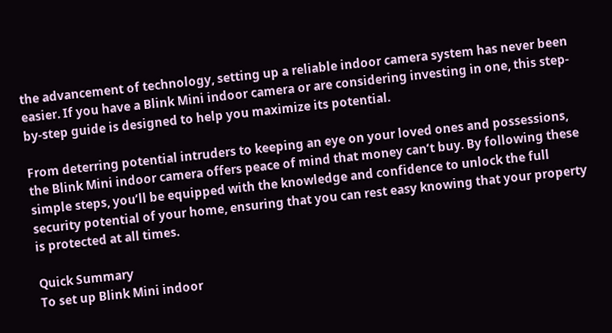the advancement of technology, setting up a reliable indoor camera system has never been easier. If you have a Blink Mini indoor camera or are considering investing in one, this step-by-step guide is designed to help you maximize its potential.

From deterring potential intruders to keeping an eye on your loved ones and possessions, the Blink Mini indoor camera offers peace of mind that money can’t buy. By following these simple steps, you’ll be equipped with the knowledge and confidence to unlock the full security potential of your home, ensuring that you can rest easy knowing that your property is protected at all times.

Quick Summary
To set up Blink Mini indoor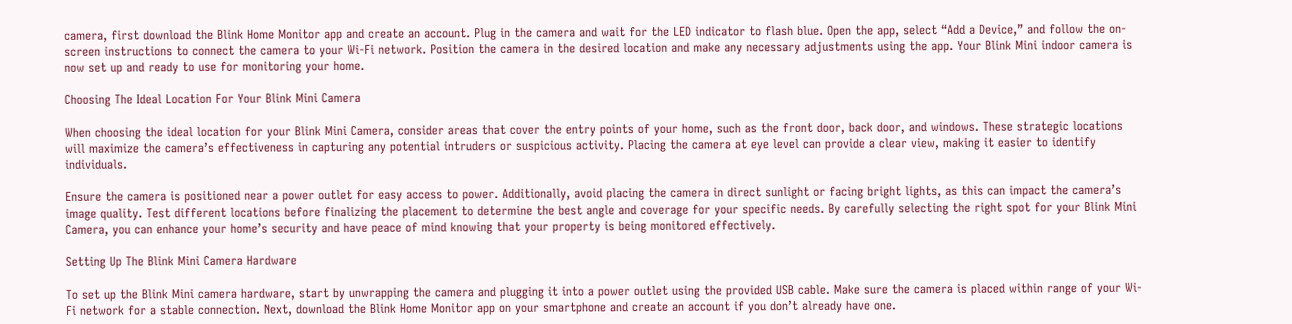camera, first download the Blink Home Monitor app and create an account. Plug in the camera and wait for the LED indicator to flash blue. Open the app, select “Add a Device,” and follow the on-screen instructions to connect the camera to your Wi-Fi network. Position the camera in the desired location and make any necessary adjustments using the app. Your Blink Mini indoor camera is now set up and ready to use for monitoring your home.

Choosing The Ideal Location For Your Blink Mini Camera

When choosing the ideal location for your Blink Mini Camera, consider areas that cover the entry points of your home, such as the front door, back door, and windows. These strategic locations will maximize the camera’s effectiveness in capturing any potential intruders or suspicious activity. Placing the camera at eye level can provide a clear view, making it easier to identify individuals.

Ensure the camera is positioned near a power outlet for easy access to power. Additionally, avoid placing the camera in direct sunlight or facing bright lights, as this can impact the camera’s image quality. Test different locations before finalizing the placement to determine the best angle and coverage for your specific needs. By carefully selecting the right spot for your Blink Mini Camera, you can enhance your home’s security and have peace of mind knowing that your property is being monitored effectively.

Setting Up The Blink Mini Camera Hardware

To set up the Blink Mini camera hardware, start by unwrapping the camera and plugging it into a power outlet using the provided USB cable. Make sure the camera is placed within range of your Wi-Fi network for a stable connection. Next, download the Blink Home Monitor app on your smartphone and create an account if you don’t already have one.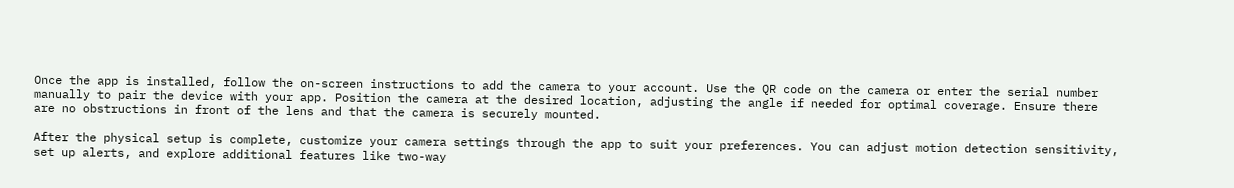Once the app is installed, follow the on-screen instructions to add the camera to your account. Use the QR code on the camera or enter the serial number manually to pair the device with your app. Position the camera at the desired location, adjusting the angle if needed for optimal coverage. Ensure there are no obstructions in front of the lens and that the camera is securely mounted.

After the physical setup is complete, customize your camera settings through the app to suit your preferences. You can adjust motion detection sensitivity, set up alerts, and explore additional features like two-way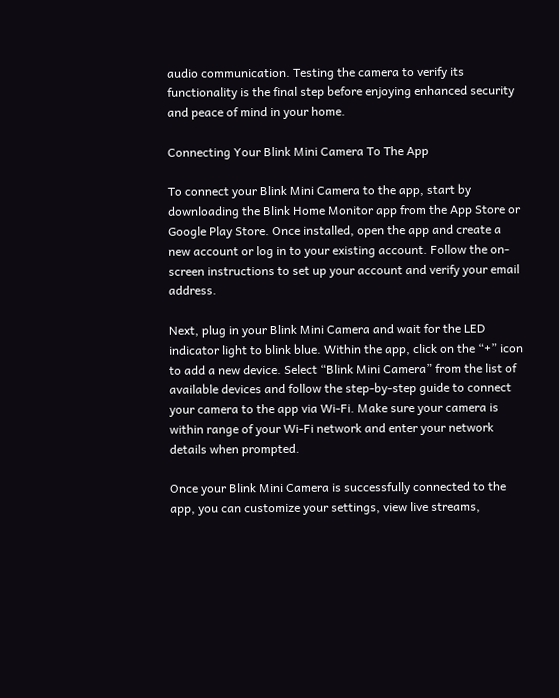audio communication. Testing the camera to verify its functionality is the final step before enjoying enhanced security and peace of mind in your home.

Connecting Your Blink Mini Camera To The App

To connect your Blink Mini Camera to the app, start by downloading the Blink Home Monitor app from the App Store or Google Play Store. Once installed, open the app and create a new account or log in to your existing account. Follow the on-screen instructions to set up your account and verify your email address.

Next, plug in your Blink Mini Camera and wait for the LED indicator light to blink blue. Within the app, click on the “+” icon to add a new device. Select “Blink Mini Camera” from the list of available devices and follow the step-by-step guide to connect your camera to the app via Wi-Fi. Make sure your camera is within range of your Wi-Fi network and enter your network details when prompted.

Once your Blink Mini Camera is successfully connected to the app, you can customize your settings, view live streams,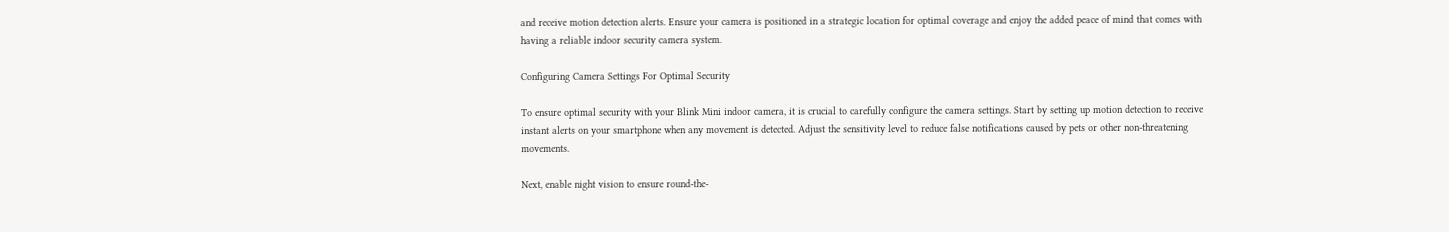and receive motion detection alerts. Ensure your camera is positioned in a strategic location for optimal coverage and enjoy the added peace of mind that comes with having a reliable indoor security camera system.

Configuring Camera Settings For Optimal Security

To ensure optimal security with your Blink Mini indoor camera, it is crucial to carefully configure the camera settings. Start by setting up motion detection to receive instant alerts on your smartphone when any movement is detected. Adjust the sensitivity level to reduce false notifications caused by pets or other non-threatening movements.

Next, enable night vision to ensure round-the-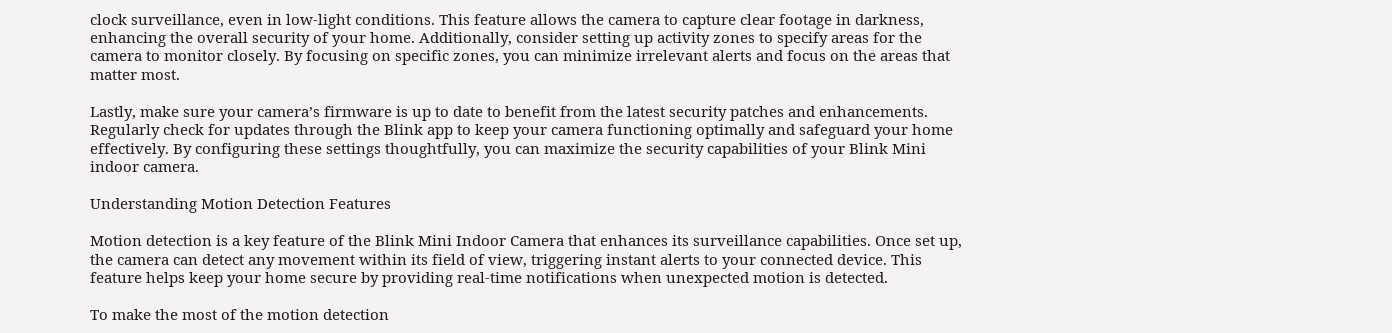clock surveillance, even in low-light conditions. This feature allows the camera to capture clear footage in darkness, enhancing the overall security of your home. Additionally, consider setting up activity zones to specify areas for the camera to monitor closely. By focusing on specific zones, you can minimize irrelevant alerts and focus on the areas that matter most.

Lastly, make sure your camera’s firmware is up to date to benefit from the latest security patches and enhancements. Regularly check for updates through the Blink app to keep your camera functioning optimally and safeguard your home effectively. By configuring these settings thoughtfully, you can maximize the security capabilities of your Blink Mini indoor camera.

Understanding Motion Detection Features

Motion detection is a key feature of the Blink Mini Indoor Camera that enhances its surveillance capabilities. Once set up, the camera can detect any movement within its field of view, triggering instant alerts to your connected device. This feature helps keep your home secure by providing real-time notifications when unexpected motion is detected.

To make the most of the motion detection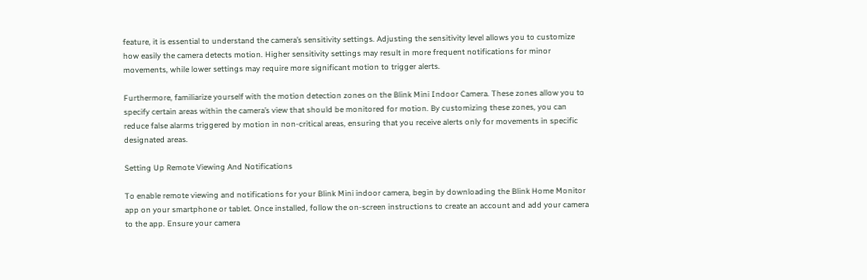feature, it is essential to understand the camera’s sensitivity settings. Adjusting the sensitivity level allows you to customize how easily the camera detects motion. Higher sensitivity settings may result in more frequent notifications for minor movements, while lower settings may require more significant motion to trigger alerts.

Furthermore, familiarize yourself with the motion detection zones on the Blink Mini Indoor Camera. These zones allow you to specify certain areas within the camera’s view that should be monitored for motion. By customizing these zones, you can reduce false alarms triggered by motion in non-critical areas, ensuring that you receive alerts only for movements in specific designated areas.

Setting Up Remote Viewing And Notifications

To enable remote viewing and notifications for your Blink Mini indoor camera, begin by downloading the Blink Home Monitor app on your smartphone or tablet. Once installed, follow the on-screen instructions to create an account and add your camera to the app. Ensure your camera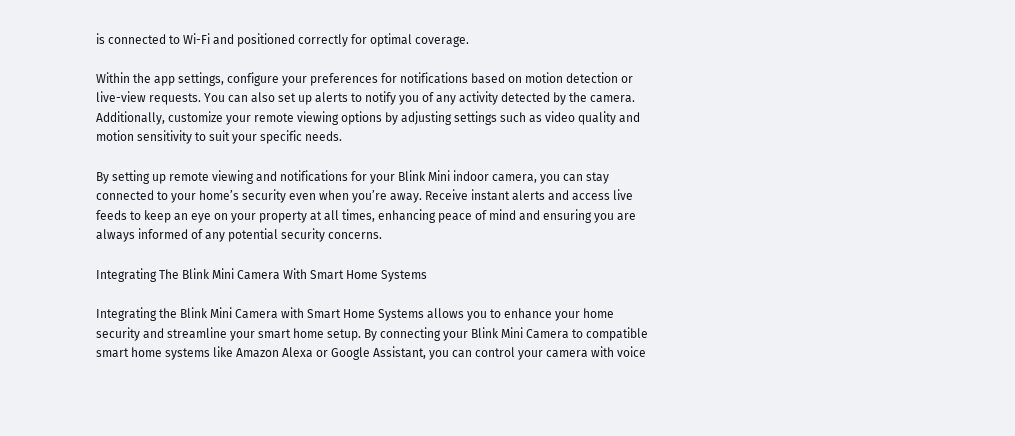is connected to Wi-Fi and positioned correctly for optimal coverage.

Within the app settings, configure your preferences for notifications based on motion detection or live-view requests. You can also set up alerts to notify you of any activity detected by the camera. Additionally, customize your remote viewing options by adjusting settings such as video quality and motion sensitivity to suit your specific needs.

By setting up remote viewing and notifications for your Blink Mini indoor camera, you can stay connected to your home’s security even when you’re away. Receive instant alerts and access live feeds to keep an eye on your property at all times, enhancing peace of mind and ensuring you are always informed of any potential security concerns.

Integrating The Blink Mini Camera With Smart Home Systems

Integrating the Blink Mini Camera with Smart Home Systems allows you to enhance your home security and streamline your smart home setup. By connecting your Blink Mini Camera to compatible smart home systems like Amazon Alexa or Google Assistant, you can control your camera with voice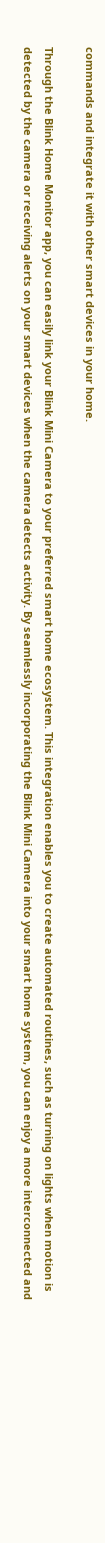commands and integrate it with other smart devices in your home.

Through the Blink Home Monitor app, you can easily link your Blink Mini Camera to your preferred smart home ecosystem. This integration enables you to create automated routines, such as turning on lights when motion is detected by the camera or receiving alerts on your smart devices when the camera detects activity. By seamlessly incorporating the Blink Mini Camera into your smart home system, you can enjoy a more interconnected and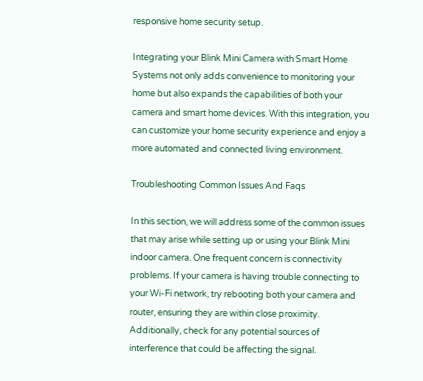responsive home security setup.

Integrating your Blink Mini Camera with Smart Home Systems not only adds convenience to monitoring your home but also expands the capabilities of both your camera and smart home devices. With this integration, you can customize your home security experience and enjoy a more automated and connected living environment.

Troubleshooting Common Issues And Faqs

In this section, we will address some of the common issues that may arise while setting up or using your Blink Mini indoor camera. One frequent concern is connectivity problems. If your camera is having trouble connecting to your Wi-Fi network, try rebooting both your camera and router, ensuring they are within close proximity. Additionally, check for any potential sources of interference that could be affecting the signal.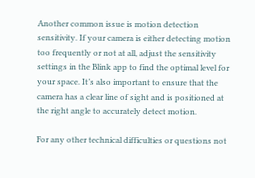Another common issue is motion detection sensitivity. If your camera is either detecting motion too frequently or not at all, adjust the sensitivity settings in the Blink app to find the optimal level for your space. It’s also important to ensure that the camera has a clear line of sight and is positioned at the right angle to accurately detect motion.

For any other technical difficulties or questions not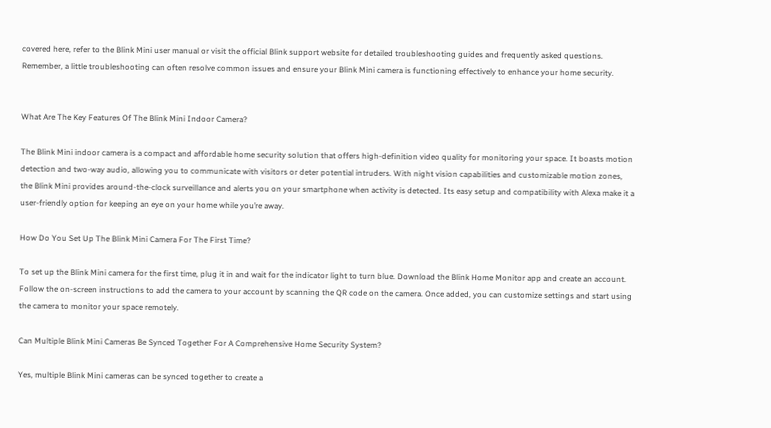covered here, refer to the Blink Mini user manual or visit the official Blink support website for detailed troubleshooting guides and frequently asked questions. Remember, a little troubleshooting can often resolve common issues and ensure your Blink Mini camera is functioning effectively to enhance your home security.


What Are The Key Features Of The Blink Mini Indoor Camera?

The Blink Mini indoor camera is a compact and affordable home security solution that offers high-definition video quality for monitoring your space. It boasts motion detection and two-way audio, allowing you to communicate with visitors or deter potential intruders. With night vision capabilities and customizable motion zones, the Blink Mini provides around-the-clock surveillance and alerts you on your smartphone when activity is detected. Its easy setup and compatibility with Alexa make it a user-friendly option for keeping an eye on your home while you’re away.

How Do You Set Up The Blink Mini Camera For The First Time?

To set up the Blink Mini camera for the first time, plug it in and wait for the indicator light to turn blue. Download the Blink Home Monitor app and create an account. Follow the on-screen instructions to add the camera to your account by scanning the QR code on the camera. Once added, you can customize settings and start using the camera to monitor your space remotely.

Can Multiple Blink Mini Cameras Be Synced Together For A Comprehensive Home Security System?

Yes, multiple Blink Mini cameras can be synced together to create a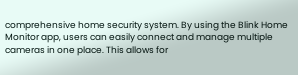comprehensive home security system. By using the Blink Home Monitor app, users can easily connect and manage multiple cameras in one place. This allows for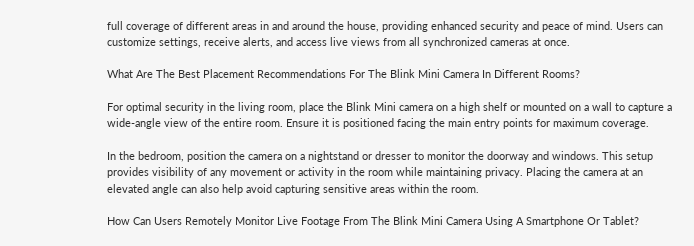full coverage of different areas in and around the house, providing enhanced security and peace of mind. Users can customize settings, receive alerts, and access live views from all synchronized cameras at once.

What Are The Best Placement Recommendations For The Blink Mini Camera In Different Rooms?

For optimal security in the living room, place the Blink Mini camera on a high shelf or mounted on a wall to capture a wide-angle view of the entire room. Ensure it is positioned facing the main entry points for maximum coverage.

In the bedroom, position the camera on a nightstand or dresser to monitor the doorway and windows. This setup provides visibility of any movement or activity in the room while maintaining privacy. Placing the camera at an elevated angle can also help avoid capturing sensitive areas within the room.

How Can Users Remotely Monitor Live Footage From The Blink Mini Camera Using A Smartphone Or Tablet?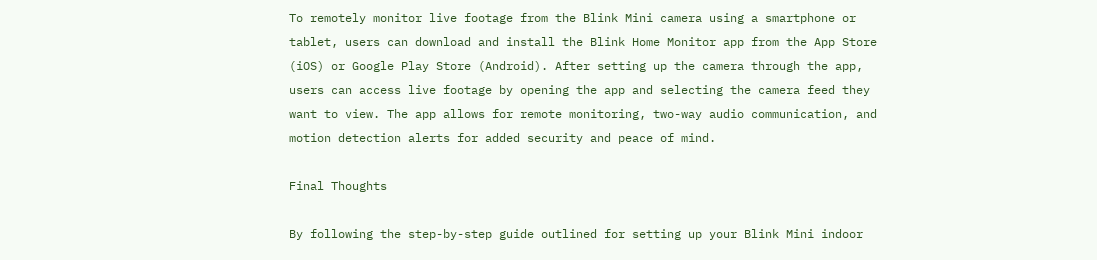To remotely monitor live footage from the Blink Mini camera using a smartphone or tablet, users can download and install the Blink Home Monitor app from the App Store (iOS) or Google Play Store (Android). After setting up the camera through the app, users can access live footage by opening the app and selecting the camera feed they want to view. The app allows for remote monitoring, two-way audio communication, and motion detection alerts for added security and peace of mind.

Final Thoughts

By following the step-by-step guide outlined for setting up your Blink Mini indoor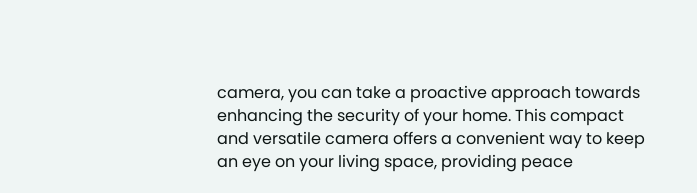camera, you can take a proactive approach towards enhancing the security of your home. This compact and versatile camera offers a convenient way to keep an eye on your living space, providing peace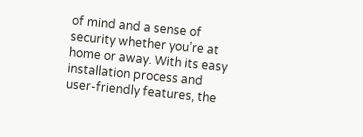of mind and a sense of security whether you’re at home or away. With its easy installation process and user-friendly features, the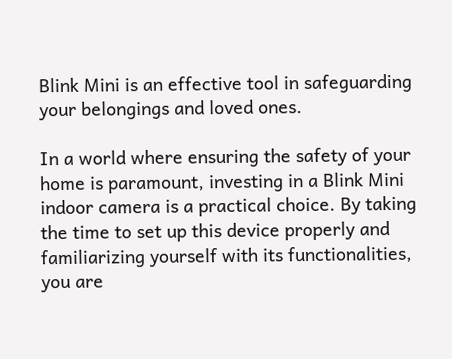Blink Mini is an effective tool in safeguarding your belongings and loved ones.

In a world where ensuring the safety of your home is paramount, investing in a Blink Mini indoor camera is a practical choice. By taking the time to set up this device properly and familiarizing yourself with its functionalities, you are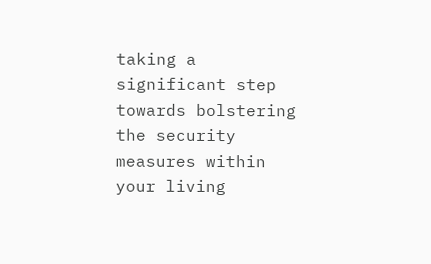taking a significant step towards bolstering the security measures within your living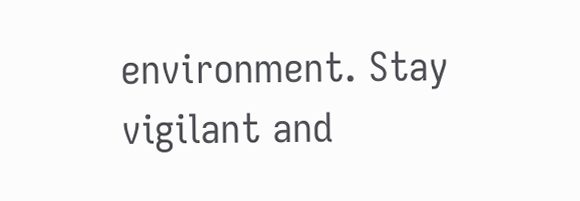environment. Stay vigilant and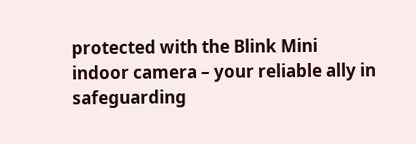protected with the Blink Mini indoor camera – your reliable ally in safeguarding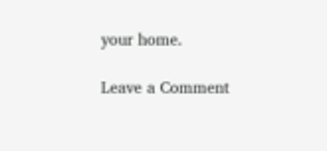your home.

Leave a Comment